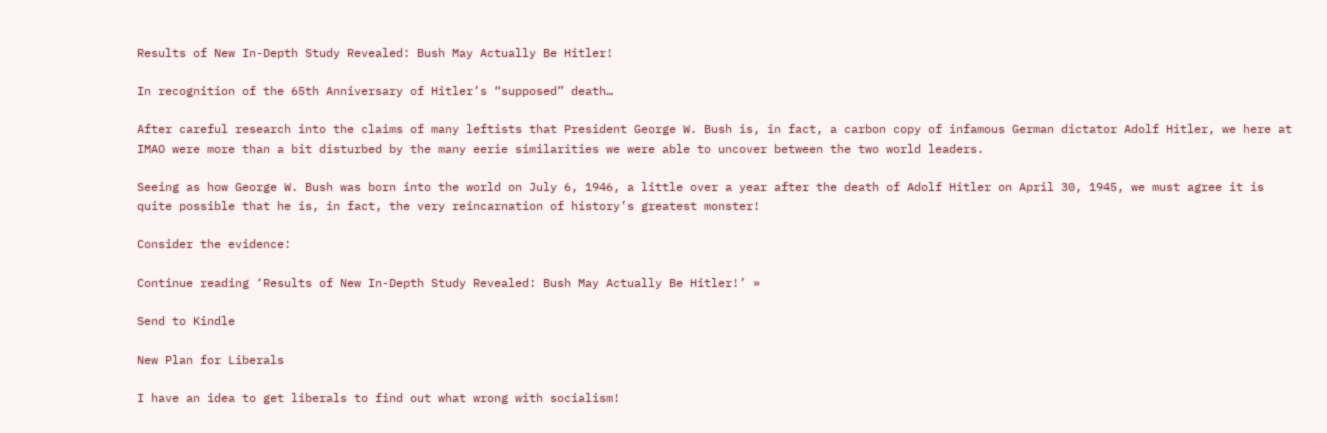Results of New In-Depth Study Revealed: Bush May Actually Be Hitler!

In recognition of the 65th Anniversary of Hitler’s “supposed” death…

After careful research into the claims of many leftists that President George W. Bush is, in fact, a carbon copy of infamous German dictator Adolf Hitler, we here at IMAO were more than a bit disturbed by the many eerie similarities we were able to uncover between the two world leaders.

Seeing as how George W. Bush was born into the world on July 6, 1946, a little over a year after the death of Adolf Hitler on April 30, 1945, we must agree it is quite possible that he is, in fact, the very reincarnation of history’s greatest monster!

Consider the evidence:

Continue reading ‘Results of New In-Depth Study Revealed: Bush May Actually Be Hitler!’ »

Send to Kindle

New Plan for Liberals

I have an idea to get liberals to find out what wrong with socialism!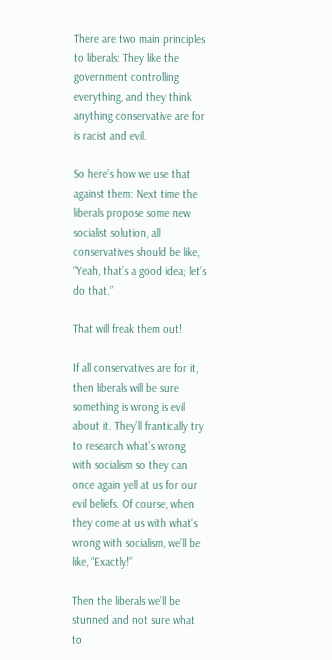There are two main principles to liberals: They like the government controlling everything, and they think anything conservative are for is racist and evil.

So here’s how we use that against them: Next time the liberals propose some new socialist solution, all conservatives should be like, “Yeah, that’s a good idea; let’s do that.”

That will freak them out!

If all conservatives are for it, then liberals will be sure something is wrong is evil about it. They’ll frantically try to research what’s wrong with socialism so they can once again yell at us for our evil beliefs. Of course, when they come at us with what’s wrong with socialism, we’ll be like, “Exactly!”

Then the liberals we’ll be stunned and not sure what to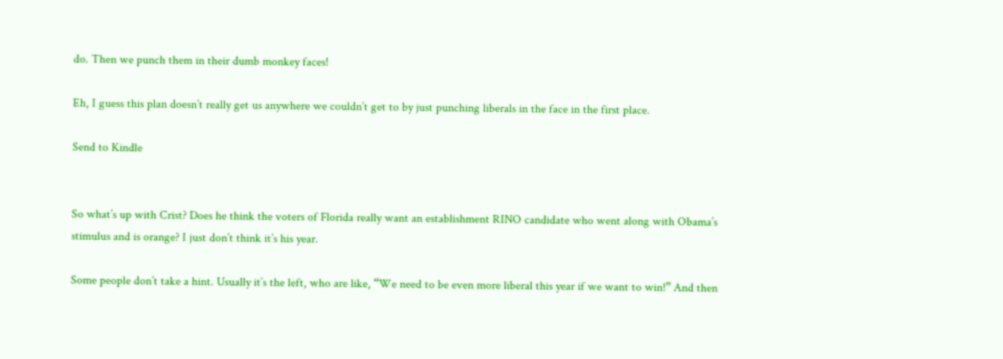do. Then we punch them in their dumb monkey faces!

Eh, I guess this plan doesn’t really get us anywhere we couldn’t get to by just punching liberals in the face in the first place.

Send to Kindle


So what’s up with Crist? Does he think the voters of Florida really want an establishment RINO candidate who went along with Obama’s stimulus and is orange? I just don’t think it’s his year.

Some people don’t take a hint. Usually it’s the left, who are like, “We need to be even more liberal this year if we want to win!” And then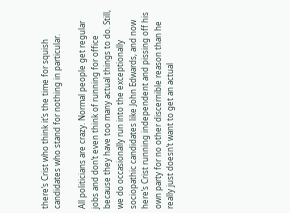there’s Crist who think it’s the time for squish candidates who stand for nothing in particular.

All politicians are crazy. Normal people get regular jobs and don’t even think of running for office because they have too many actual things to do. Still, we do occasionally run into the exceptionally sociopathic candidates like John Edwards, and now here’s Crist running independent and pissing off his own party for no other discernible reason than he really just doesn’t want to get an actual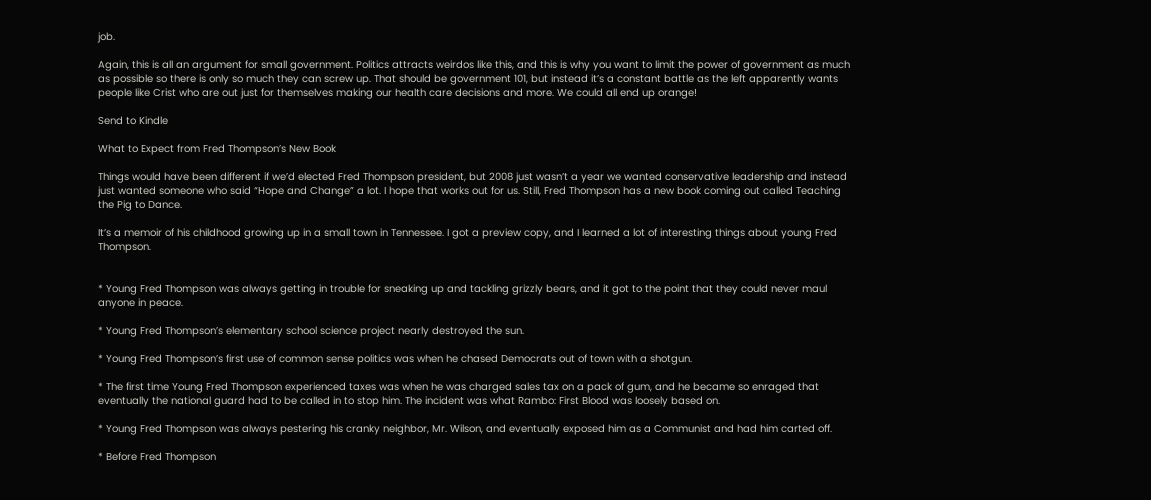job.

Again, this is all an argument for small government. Politics attracts weirdos like this, and this is why you want to limit the power of government as much as possible so there is only so much they can screw up. That should be government 101, but instead it’s a constant battle as the left apparently wants people like Crist who are out just for themselves making our health care decisions and more. We could all end up orange!

Send to Kindle

What to Expect from Fred Thompson’s New Book

Things would have been different if we’d elected Fred Thompson president, but 2008 just wasn’t a year we wanted conservative leadership and instead just wanted someone who said “Hope and Change” a lot. I hope that works out for us. Still, Fred Thompson has a new book coming out called Teaching the Pig to Dance.

It’s a memoir of his childhood growing up in a small town in Tennessee. I got a preview copy, and I learned a lot of interesting things about young Fred Thompson.


* Young Fred Thompson was always getting in trouble for sneaking up and tackling grizzly bears, and it got to the point that they could never maul anyone in peace.

* Young Fred Thompson’s elementary school science project nearly destroyed the sun.

* Young Fred Thompson’s first use of common sense politics was when he chased Democrats out of town with a shotgun.

* The first time Young Fred Thompson experienced taxes was when he was charged sales tax on a pack of gum, and he became so enraged that eventually the national guard had to be called in to stop him. The incident was what Rambo: First Blood was loosely based on.

* Young Fred Thompson was always pestering his cranky neighbor, Mr. Wilson, and eventually exposed him as a Communist and had him carted off.

* Before Fred Thompson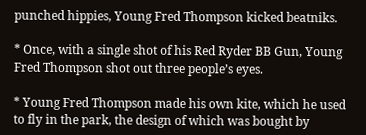punched hippies, Young Fred Thompson kicked beatniks.

* Once, with a single shot of his Red Ryder BB Gun, Young Fred Thompson shot out three people’s eyes.

* Young Fred Thompson made his own kite, which he used to fly in the park, the design of which was bought by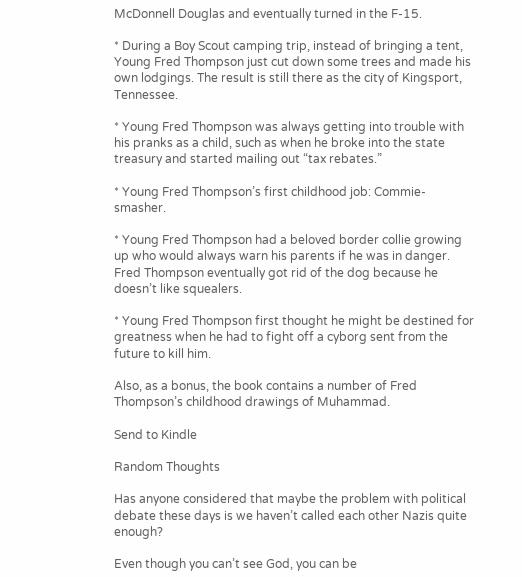McDonnell Douglas and eventually turned in the F-15.

* During a Boy Scout camping trip, instead of bringing a tent, Young Fred Thompson just cut down some trees and made his own lodgings. The result is still there as the city of Kingsport, Tennessee.

* Young Fred Thompson was always getting into trouble with his pranks as a child, such as when he broke into the state treasury and started mailing out “tax rebates.”

* Young Fred Thompson’s first childhood job: Commie-smasher.

* Young Fred Thompson had a beloved border collie growing up who would always warn his parents if he was in danger. Fred Thompson eventually got rid of the dog because he doesn’t like squealers.

* Young Fred Thompson first thought he might be destined for greatness when he had to fight off a cyborg sent from the future to kill him.

Also, as a bonus, the book contains a number of Fred Thompson’s childhood drawings of Muhammad.

Send to Kindle

Random Thoughts

Has anyone considered that maybe the problem with political debate these days is we haven’t called each other Nazis quite enough?

Even though you can’t see God, you can be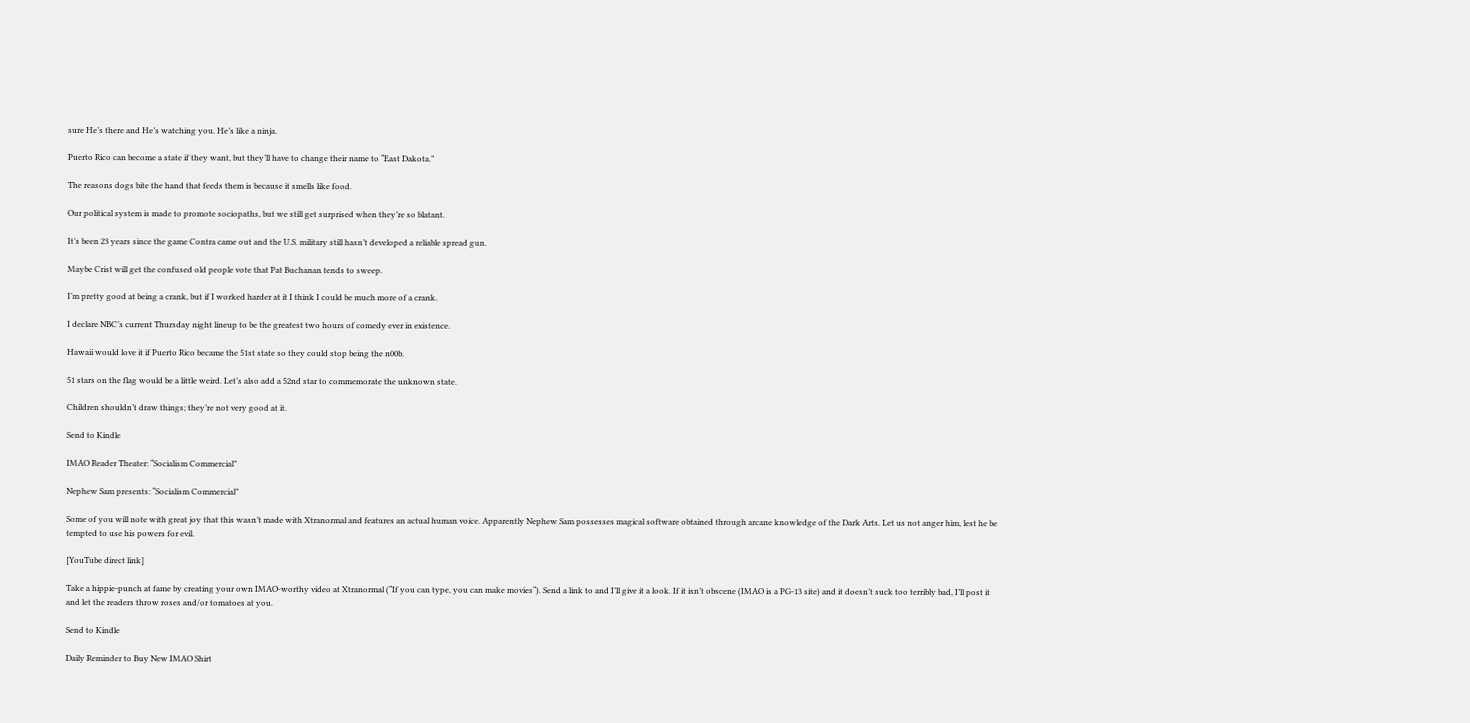sure He’s there and He’s watching you. He’s like a ninja.

Puerto Rico can become a state if they want, but they’ll have to change their name to “East Dakota.”

The reasons dogs bite the hand that feeds them is because it smells like food.

Our political system is made to promote sociopaths, but we still get surprised when they’re so blatant.

It’s been 23 years since the game Contra came out and the U.S. military still hasn’t developed a reliable spread gun.

Maybe Crist will get the confused old people vote that Pat Buchanan tends to sweep.

I’m pretty good at being a crank, but if I worked harder at it I think I could be much more of a crank.

I declare NBC’s current Thursday night lineup to be the greatest two hours of comedy ever in existence.

Hawaii would love it if Puerto Rico became the 51st state so they could stop being the n00b.

51 stars on the flag would be a little weird. Let’s also add a 52nd star to commemorate the unknown state.

Children shouldn’t draw things; they’re not very good at it.

Send to Kindle

IMAO Reader Theater: “Socialism Commercial”

Nephew Sam presents: “Socialism Commercial”

Some of you will note with great joy that this wasn’t made with Xtranormal and features an actual human voice. Apparently Nephew Sam possesses magical software obtained through arcane knowledge of the Dark Arts. Let us not anger him, lest he be tempted to use his powers for evil.

[YouTube direct link]

Take a hippie-punch at fame by creating your own IMAO-worthy video at Xtranormal (“If you can type, you can make movies“). Send a link to and I’ll give it a look. If it isn’t obscene (IMAO is a PG-13 site) and it doesn’t suck too terribly bad, I’ll post it and let the readers throw roses and/or tomatoes at you.

Send to Kindle

Daily Reminder to Buy New IMAO Shirt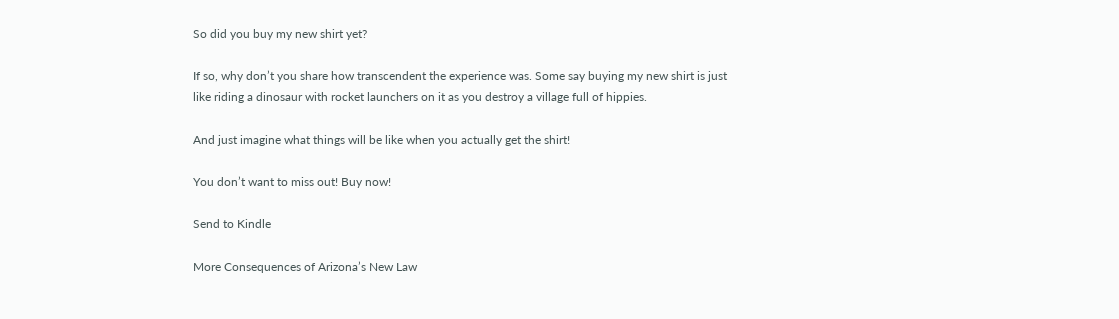So did you buy my new shirt yet?

If so, why don’t you share how transcendent the experience was. Some say buying my new shirt is just like riding a dinosaur with rocket launchers on it as you destroy a village full of hippies.

And just imagine what things will be like when you actually get the shirt!

You don’t want to miss out! Buy now!

Send to Kindle

More Consequences of Arizona’s New Law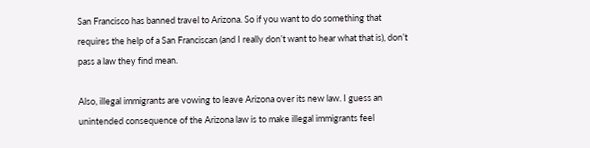San Francisco has banned travel to Arizona. So if you want to do something that requires the help of a San Franciscan (and I really don’t want to hear what that is), don’t pass a law they find mean.

Also, illegal immigrants are vowing to leave Arizona over its new law. I guess an unintended consequence of the Arizona law is to make illegal immigrants feel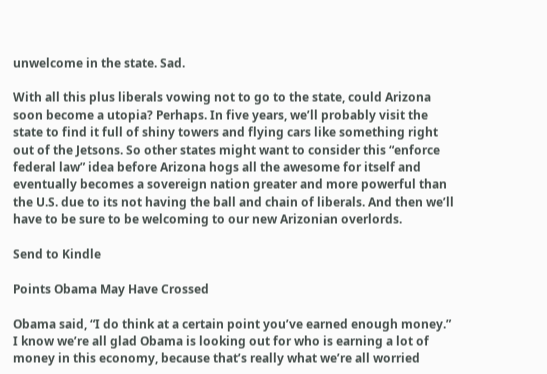unwelcome in the state. Sad.

With all this plus liberals vowing not to go to the state, could Arizona soon become a utopia? Perhaps. In five years, we’ll probably visit the state to find it full of shiny towers and flying cars like something right out of the Jetsons. So other states might want to consider this “enforce federal law” idea before Arizona hogs all the awesome for itself and eventually becomes a sovereign nation greater and more powerful than the U.S. due to its not having the ball and chain of liberals. And then we’ll have to be sure to be welcoming to our new Arizonian overlords.

Send to Kindle

Points Obama May Have Crossed

Obama said, “I do think at a certain point you’ve earned enough money.” I know we’re all glad Obama is looking out for who is earning a lot of money in this economy, because that’s really what we’re all worried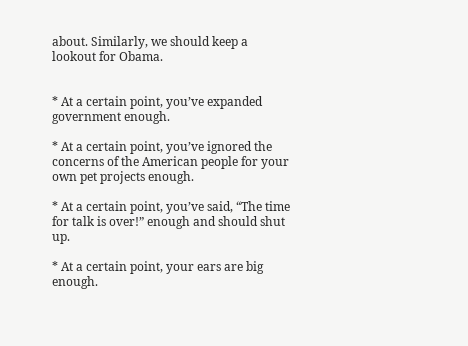about. Similarly, we should keep a lookout for Obama.


* At a certain point, you’ve expanded government enough.

* At a certain point, you’ve ignored the concerns of the American people for your own pet projects enough.

* At a certain point, you’ve said, “The time for talk is over!” enough and should shut up.

* At a certain point, your ears are big enough.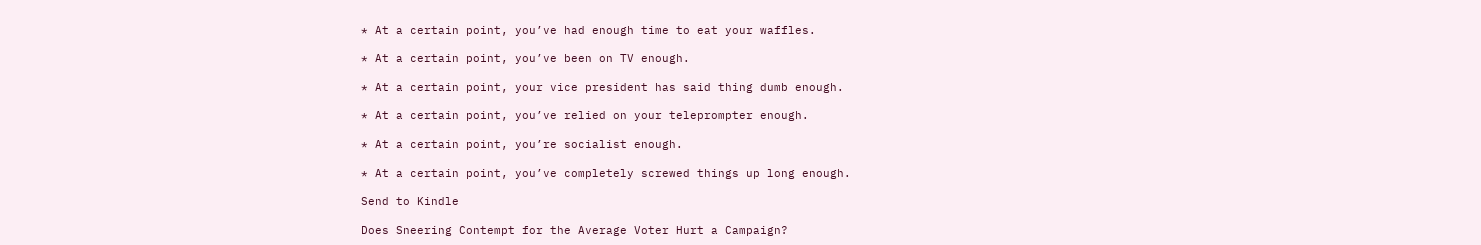* At a certain point, you’ve had enough time to eat your waffles.

* At a certain point, you’ve been on TV enough.

* At a certain point, your vice president has said thing dumb enough.

* At a certain point, you’ve relied on your teleprompter enough.

* At a certain point, you’re socialist enough.

* At a certain point, you’ve completely screwed things up long enough.

Send to Kindle

Does Sneering Contempt for the Average Voter Hurt a Campaign?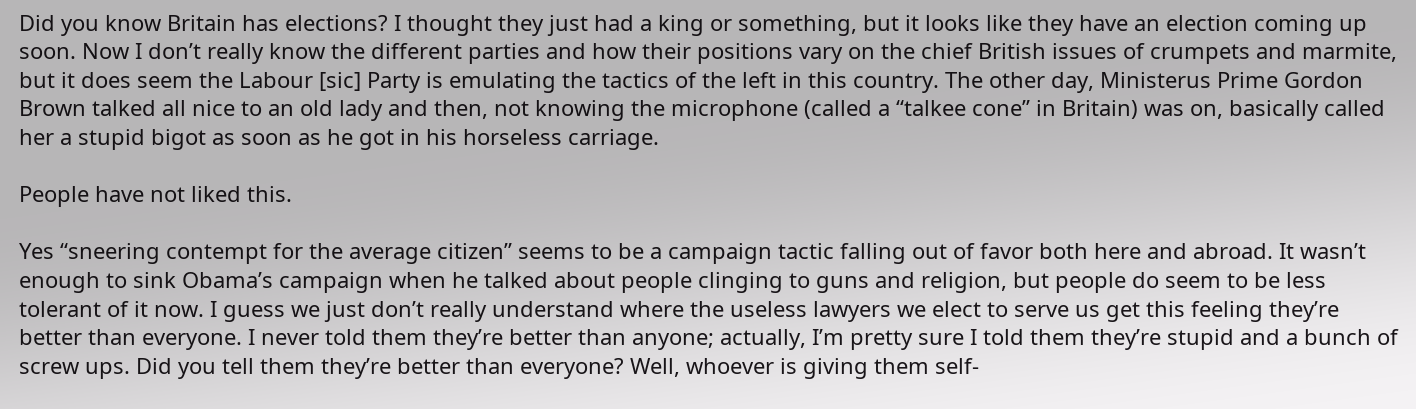Did you know Britain has elections? I thought they just had a king or something, but it looks like they have an election coming up soon. Now I don’t really know the different parties and how their positions vary on the chief British issues of crumpets and marmite, but it does seem the Labour [sic] Party is emulating the tactics of the left in this country. The other day, Ministerus Prime Gordon Brown talked all nice to an old lady and then, not knowing the microphone (called a “talkee cone” in Britain) was on, basically called her a stupid bigot as soon as he got in his horseless carriage.

People have not liked this.

Yes “sneering contempt for the average citizen” seems to be a campaign tactic falling out of favor both here and abroad. It wasn’t enough to sink Obama’s campaign when he talked about people clinging to guns and religion, but people do seem to be less tolerant of it now. I guess we just don’t really understand where the useless lawyers we elect to serve us get this feeling they’re better than everyone. I never told them they’re better than anyone; actually, I’m pretty sure I told them they’re stupid and a bunch of screw ups. Did you tell them they’re better than everyone? Well, whoever is giving them self-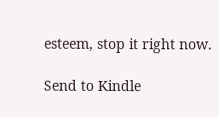esteem, stop it right now.

Send to Kindle